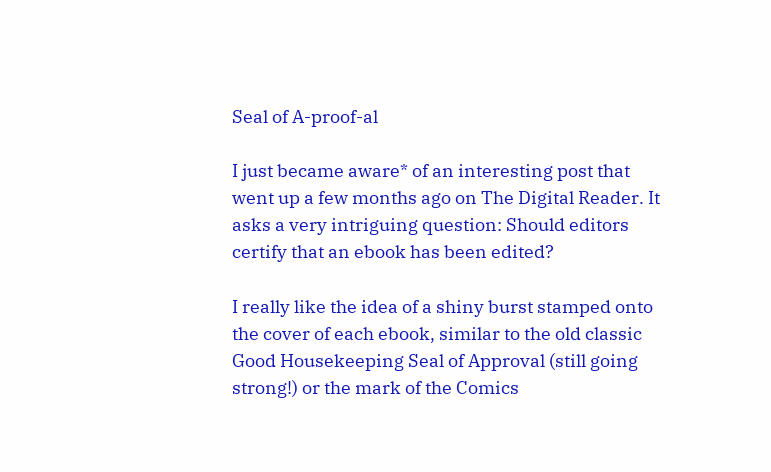Seal of A-proof-al

I just became aware* of an interesting post that went up a few months ago on The Digital Reader. It asks a very intriguing question: Should editors certify that an ebook has been edited?

I really like the idea of a shiny burst stamped onto the cover of each ebook, similar to the old classic Good Housekeeping Seal of Approval (still going strong!) or the mark of the Comics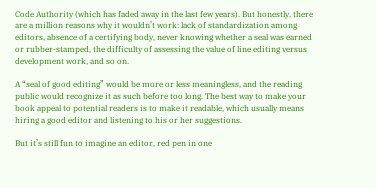Code Authority (which has faded away in the last few years). But honestly, there are a million reasons why it wouldn’t work: lack of standardization among editors, absence of a certifying body, never knowing whether a seal was earned or rubber-stamped, the difficulty of assessing the value of line editing versus development work, and so on.

A “seal of good editing” would be more or less meaningless, and the reading public would recognize it as such before too long. The best way to make your book appeal to potential readers is to make it readable, which usually means hiring a good editor and listening to his or her suggestions.

But it’s still fun to imagine an editor, red pen in one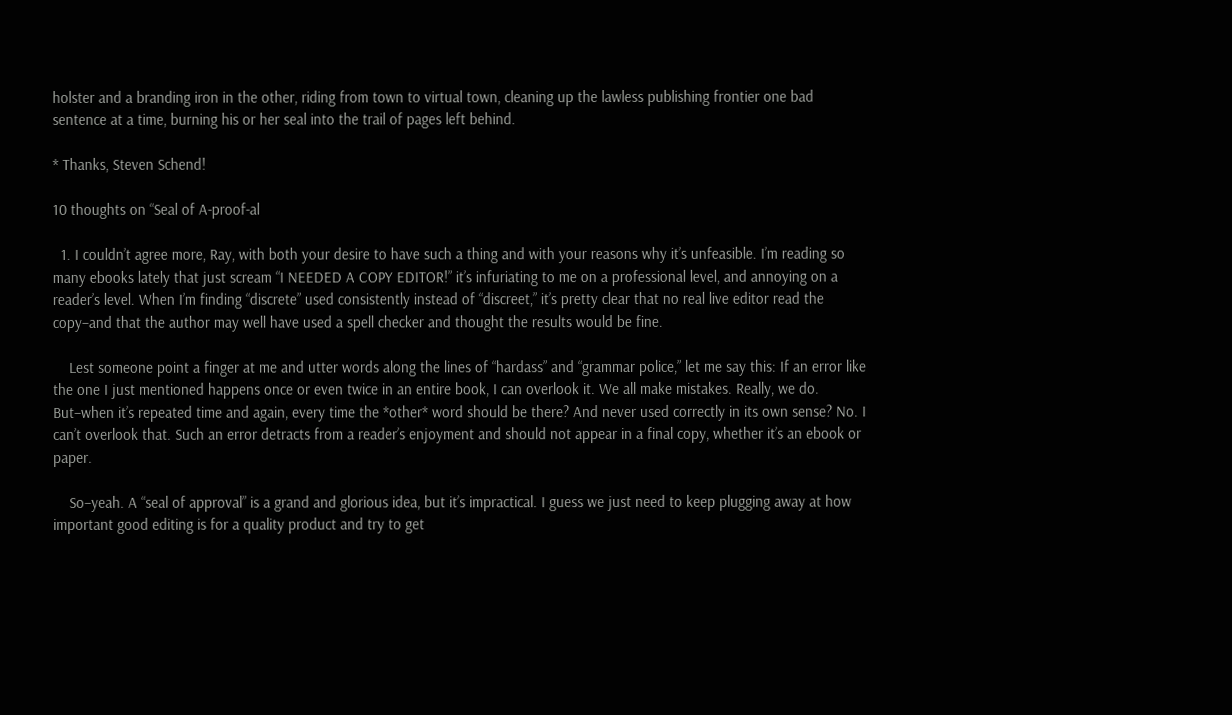holster and a branding iron in the other, riding from town to virtual town, cleaning up the lawless publishing frontier one bad sentence at a time, burning his or her seal into the trail of pages left behind.

* Thanks, Steven Schend!

10 thoughts on “Seal of A-proof-al

  1. I couldn’t agree more, Ray, with both your desire to have such a thing and with your reasons why it’s unfeasible. I’m reading so many ebooks lately that just scream “I NEEDED A COPY EDITOR!” it’s infuriating to me on a professional level, and annoying on a reader’s level. When I’m finding “discrete” used consistently instead of “discreet,” it’s pretty clear that no real live editor read the copy–and that the author may well have used a spell checker and thought the results would be fine.

    Lest someone point a finger at me and utter words along the lines of “hardass” and “grammar police,” let me say this: If an error like the one I just mentioned happens once or even twice in an entire book, I can overlook it. We all make mistakes. Really, we do. But–when it’s repeated time and again, every time the *other* word should be there? And never used correctly in its own sense? No. I can’t overlook that. Such an error detracts from a reader’s enjoyment and should not appear in a final copy, whether it’s an ebook or paper.

    So–yeah. A “seal of approval” is a grand and glorious idea, but it’s impractical. I guess we just need to keep plugging away at how important good editing is for a quality product and try to get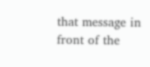that message in front of the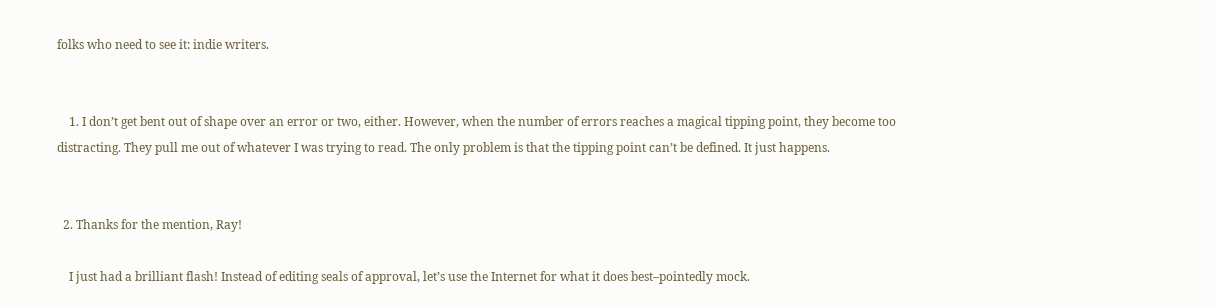folks who need to see it: indie writers.


    1. I don’t get bent out of shape over an error or two, either. However, when the number of errors reaches a magical tipping point, they become too distracting. They pull me out of whatever I was trying to read. The only problem is that the tipping point can’t be defined. It just happens.


  2. Thanks for the mention, Ray!

    I just had a brilliant flash! Instead of editing seals of approval, let’s use the Internet for what it does best–pointedly mock.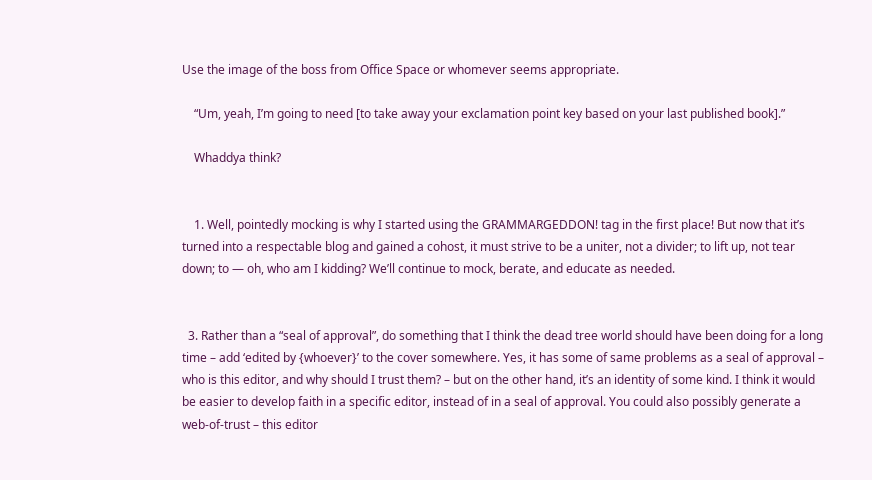Use the image of the boss from Office Space or whomever seems appropriate.

    “Um, yeah, I’m going to need [to take away your exclamation point key based on your last published book].”

    Whaddya think?


    1. Well, pointedly mocking is why I started using the GRAMMARGEDDON! tag in the first place! But now that it’s turned into a respectable blog and gained a cohost, it must strive to be a uniter, not a divider; to lift up, not tear down; to — oh, who am I kidding? We’ll continue to mock, berate, and educate as needed.


  3. Rather than a “seal of approval”, do something that I think the dead tree world should have been doing for a long time – add ‘edited by {whoever}’ to the cover somewhere. Yes, it has some of same problems as a seal of approval – who is this editor, and why should I trust them? – but on the other hand, it’s an identity of some kind. I think it would be easier to develop faith in a specific editor, instead of in a seal of approval. You could also possibly generate a web-of-trust – this editor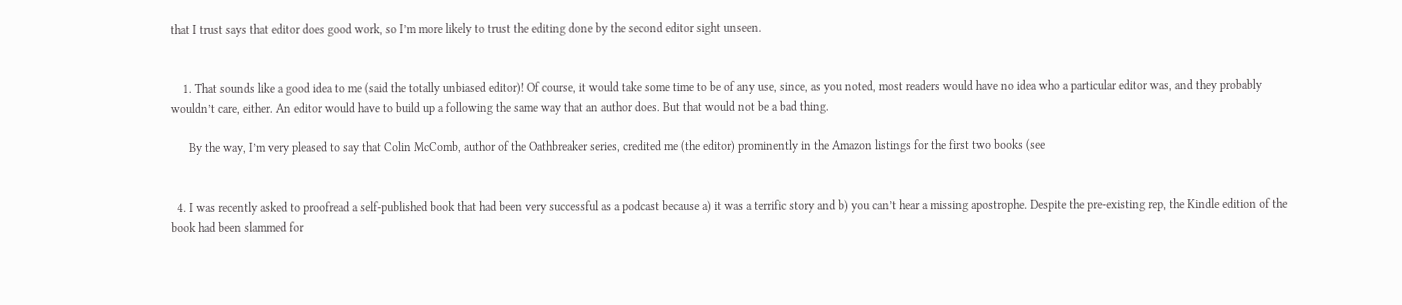that I trust says that editor does good work, so I’m more likely to trust the editing done by the second editor sight unseen.


    1. That sounds like a good idea to me (said the totally unbiased editor)! Of course, it would take some time to be of any use, since, as you noted, most readers would have no idea who a particular editor was, and they probably wouldn’t care, either. An editor would have to build up a following the same way that an author does. But that would not be a bad thing.

      By the way, I’m very pleased to say that Colin McComb, author of the Oathbreaker series, credited me (the editor) prominently in the Amazon listings for the first two books (see


  4. I was recently asked to proofread a self-published book that had been very successful as a podcast because a) it was a terrific story and b) you can’t hear a missing apostrophe. Despite the pre-existing rep, the Kindle edition of the book had been slammed for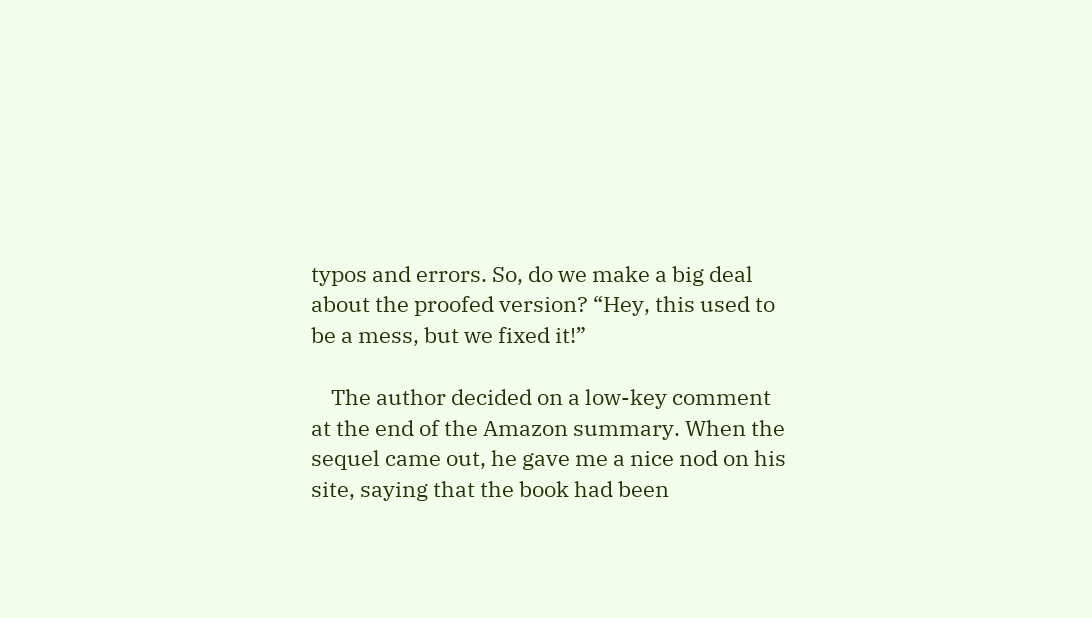typos and errors. So, do we make a big deal about the proofed version? “Hey, this used to be a mess, but we fixed it!”

    The author decided on a low-key comment at the end of the Amazon summary. When the sequel came out, he gave me a nice nod on his site, saying that the book had been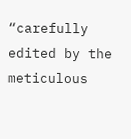“carefully edited by the meticulous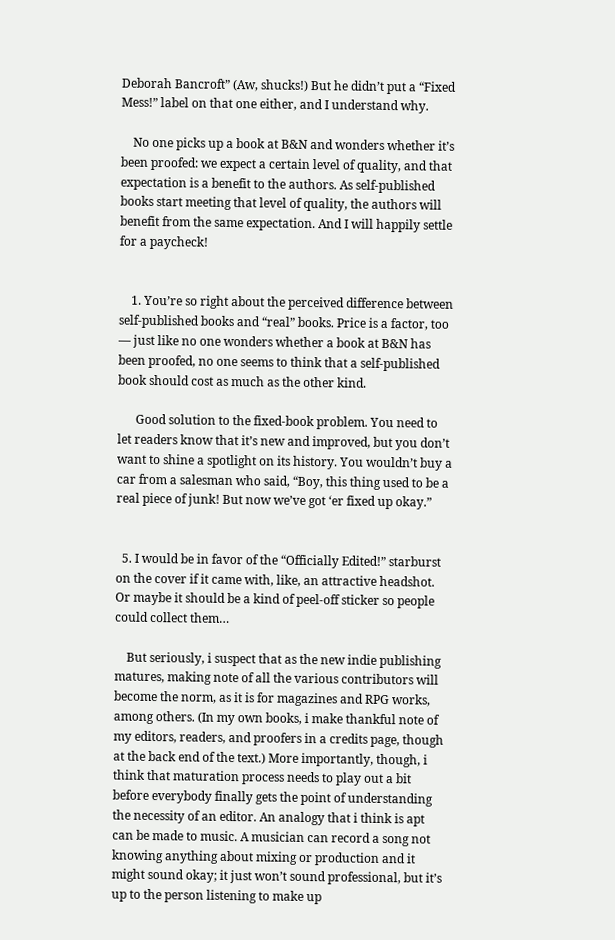Deborah Bancroft” (Aw, shucks!) But he didn’t put a “Fixed Mess!” label on that one either, and I understand why.

    No one picks up a book at B&N and wonders whether it’s been proofed: we expect a certain level of quality, and that expectation is a benefit to the authors. As self-published books start meeting that level of quality, the authors will benefit from the same expectation. And I will happily settle for a paycheck!


    1. You’re so right about the perceived difference between self-published books and “real” books. Price is a factor, too — just like no one wonders whether a book at B&N has been proofed, no one seems to think that a self-published book should cost as much as the other kind.

      Good solution to the fixed-book problem. You need to let readers know that it’s new and improved, but you don’t want to shine a spotlight on its history. You wouldn’t buy a car from a salesman who said, “Boy, this thing used to be a real piece of junk! But now we’ve got ‘er fixed up okay.”


  5. I would be in favor of the “Officially Edited!” starburst on the cover if it came with, like, an attractive headshot. Or maybe it should be a kind of peel-off sticker so people could collect them…

    But seriously, i suspect that as the new indie publishing matures, making note of all the various contributors will become the norm, as it is for magazines and RPG works, among others. (In my own books, i make thankful note of my editors, readers, and proofers in a credits page, though at the back end of the text.) More importantly, though, i think that maturation process needs to play out a bit before everybody finally gets the point of understanding the necessity of an editor. An analogy that i think is apt can be made to music. A musician can record a song not knowing anything about mixing or production and it might sound okay; it just won’t sound professional, but it’s up to the person listening to make up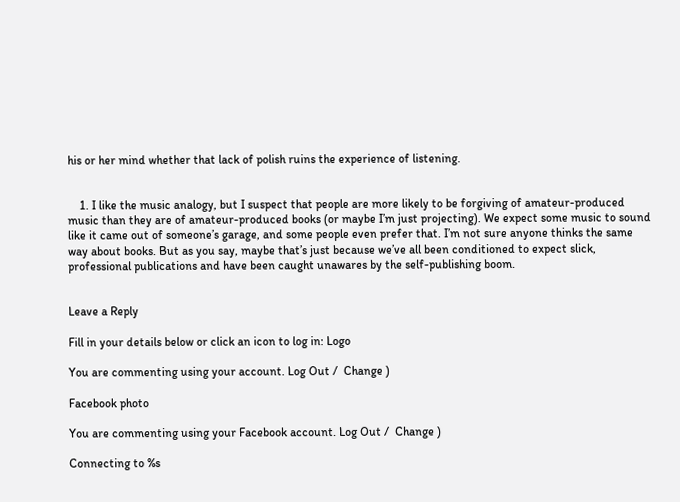his or her mind whether that lack of polish ruins the experience of listening.


    1. I like the music analogy, but I suspect that people are more likely to be forgiving of amateur-produced music than they are of amateur-produced books (or maybe I’m just projecting). We expect some music to sound like it came out of someone’s garage, and some people even prefer that. I’m not sure anyone thinks the same way about books. But as you say, maybe that’s just because we’ve all been conditioned to expect slick, professional publications and have been caught unawares by the self-publishing boom.


Leave a Reply

Fill in your details below or click an icon to log in: Logo

You are commenting using your account. Log Out /  Change )

Facebook photo

You are commenting using your Facebook account. Log Out /  Change )

Connecting to %s